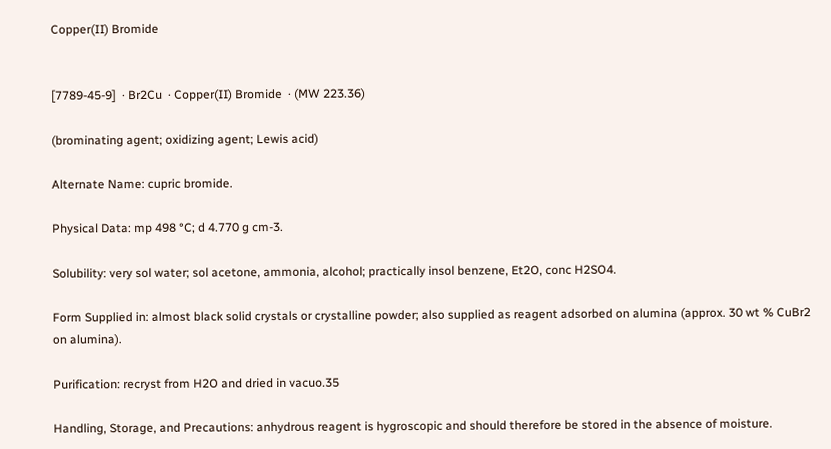Copper(II) Bromide


[7789-45-9]  · Br2Cu  · Copper(II) Bromide  · (MW 223.36)

(brominating agent; oxidizing agent; Lewis acid)

Alternate Name: cupric bromide.

Physical Data: mp 498 °C; d 4.770 g cm-3.

Solubility: very sol water; sol acetone, ammonia, alcohol; practically insol benzene, Et2O, conc H2SO4.

Form Supplied in: almost black solid crystals or crystalline powder; also supplied as reagent adsorbed on alumina (approx. 30 wt % CuBr2 on alumina).

Purification: recryst from H2O and dried in vacuo.35

Handling, Storage, and Precautions: anhydrous reagent is hygroscopic and should therefore be stored in the absence of moisture.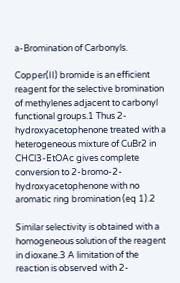a-Bromination of Carbonyls.

Copper(II) bromide is an efficient reagent for the selective bromination of methylenes adjacent to carbonyl functional groups.1 Thus 2-hydroxyacetophenone treated with a heterogeneous mixture of CuBr2 in CHCl3-EtOAc gives complete conversion to 2-bromo-2-hydroxyacetophenone with no aromatic ring bromination (eq 1).2

Similar selectivity is obtained with a homogeneous solution of the reagent in dioxane.3 A limitation of the reaction is observed with 2-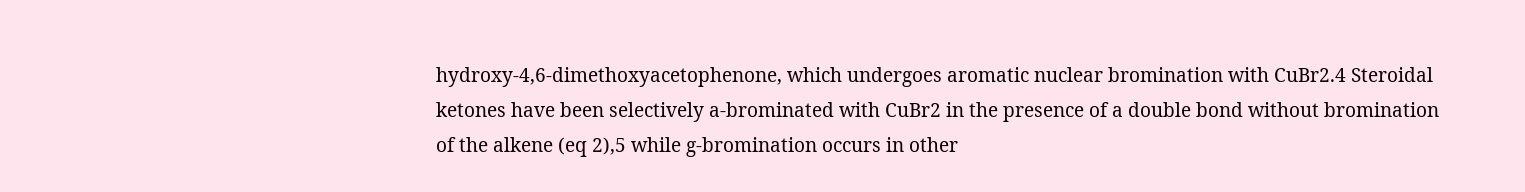hydroxy-4,6-dimethoxyacetophenone, which undergoes aromatic nuclear bromination with CuBr2.4 Steroidal ketones have been selectively a-brominated with CuBr2 in the presence of a double bond without bromination of the alkene (eq 2),5 while g-bromination occurs in other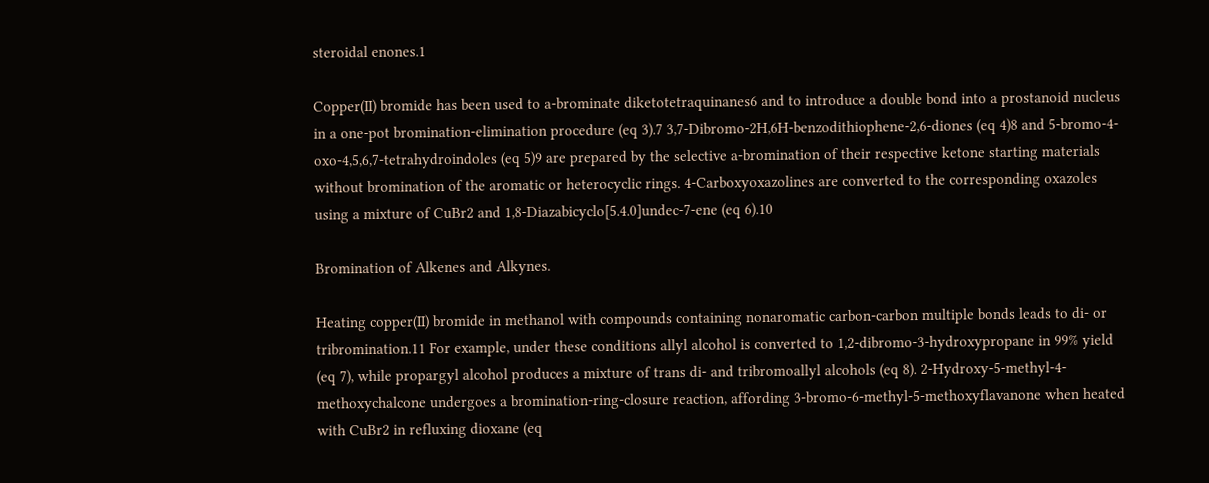steroidal enones.1

Copper(II) bromide has been used to a-brominate diketotetraquinanes6 and to introduce a double bond into a prostanoid nucleus in a one-pot bromination-elimination procedure (eq 3).7 3,7-Dibromo-2H,6H-benzodithiophene-2,6-diones (eq 4)8 and 5-bromo-4-oxo-4,5,6,7-tetrahydroindoles (eq 5)9 are prepared by the selective a-bromination of their respective ketone starting materials without bromination of the aromatic or heterocyclic rings. 4-Carboxyoxazolines are converted to the corresponding oxazoles using a mixture of CuBr2 and 1,8-Diazabicyclo[5.4.0]undec-7-ene (eq 6).10

Bromination of Alkenes and Alkynes.

Heating copper(II) bromide in methanol with compounds containing nonaromatic carbon-carbon multiple bonds leads to di- or tribromination.11 For example, under these conditions allyl alcohol is converted to 1,2-dibromo-3-hydroxypropane in 99% yield (eq 7), while propargyl alcohol produces a mixture of trans di- and tribromoallyl alcohols (eq 8). 2-Hydroxy-5-methyl-4-methoxychalcone undergoes a bromination-ring-closure reaction, affording 3-bromo-6-methyl-5-methoxyflavanone when heated with CuBr2 in refluxing dioxane (eq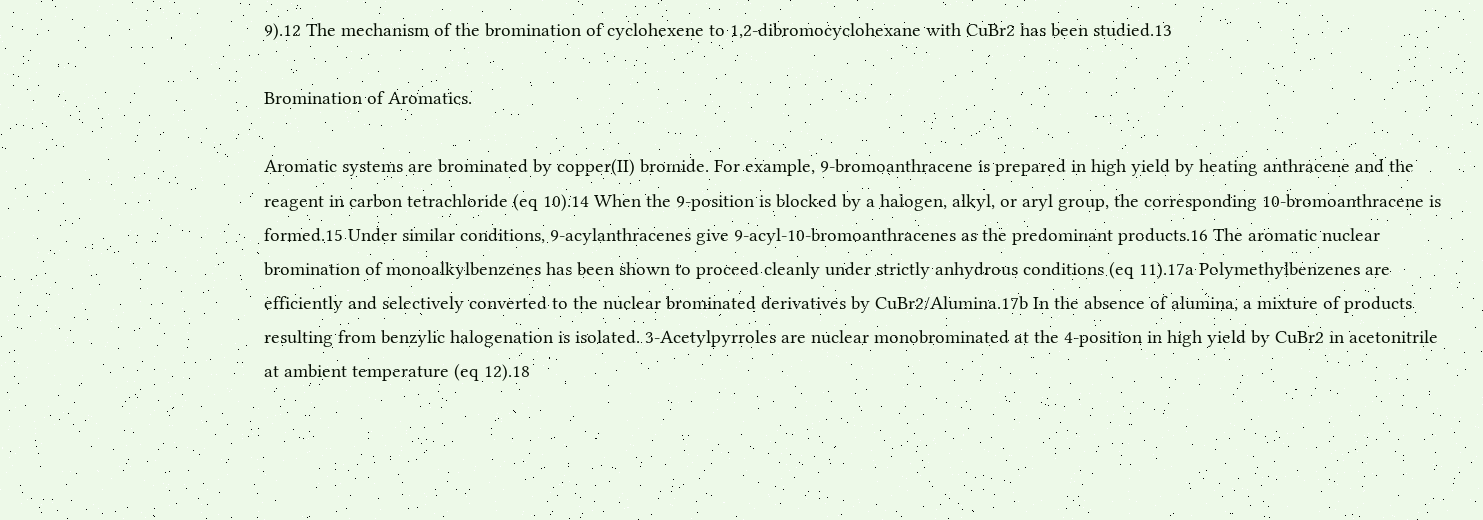9).12 The mechanism of the bromination of cyclohexene to 1,2-dibromocyclohexane with CuBr2 has been studied.13

Bromination of Aromatics.

Aromatic systems are brominated by copper(II) bromide. For example, 9-bromoanthracene is prepared in high yield by heating anthracene and the reagent in carbon tetrachloride (eq 10).14 When the 9-position is blocked by a halogen, alkyl, or aryl group, the corresponding 10-bromoanthracene is formed.15 Under similar conditions, 9-acylanthracenes give 9-acyl-10-bromoanthracenes as the predominant products.16 The aromatic nuclear bromination of monoalkylbenzenes has been shown to proceed cleanly under strictly anhydrous conditions (eq 11).17a Polymethylbenzenes are efficiently and selectively converted to the nuclear brominated derivatives by CuBr2/Alumina.17b In the absence of alumina, a mixture of products resulting from benzylic halogenation is isolated. 3-Acetylpyrroles are nuclear monobrominated at the 4-position in high yield by CuBr2 in acetonitrile at ambient temperature (eq 12).18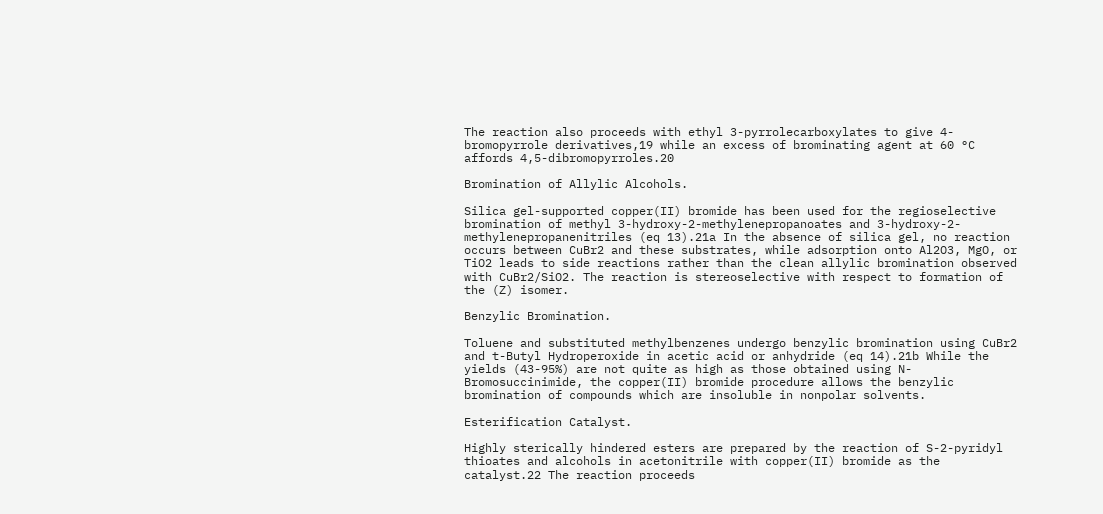The reaction also proceeds with ethyl 3-pyrrolecarboxylates to give 4-bromopyrrole derivatives,19 while an excess of brominating agent at 60 °C affords 4,5-dibromopyrroles.20

Bromination of Allylic Alcohols.

Silica gel-supported copper(II) bromide has been used for the regioselective bromination of methyl 3-hydroxy-2-methylenepropanoates and 3-hydroxy-2-methylenepropanenitriles (eq 13).21a In the absence of silica gel, no reaction occurs between CuBr2 and these substrates, while adsorption onto Al2O3, MgO, or TiO2 leads to side reactions rather than the clean allylic bromination observed with CuBr2/SiO2. The reaction is stereoselective with respect to formation of the (Z) isomer.

Benzylic Bromination.

Toluene and substituted methylbenzenes undergo benzylic bromination using CuBr2 and t-Butyl Hydroperoxide in acetic acid or anhydride (eq 14).21b While the yields (43-95%) are not quite as high as those obtained using N-Bromosuccinimide, the copper(II) bromide procedure allows the benzylic bromination of compounds which are insoluble in nonpolar solvents.

Esterification Catalyst.

Highly sterically hindered esters are prepared by the reaction of S-2-pyridyl thioates and alcohols in acetonitrile with copper(II) bromide as the catalyst.22 The reaction proceeds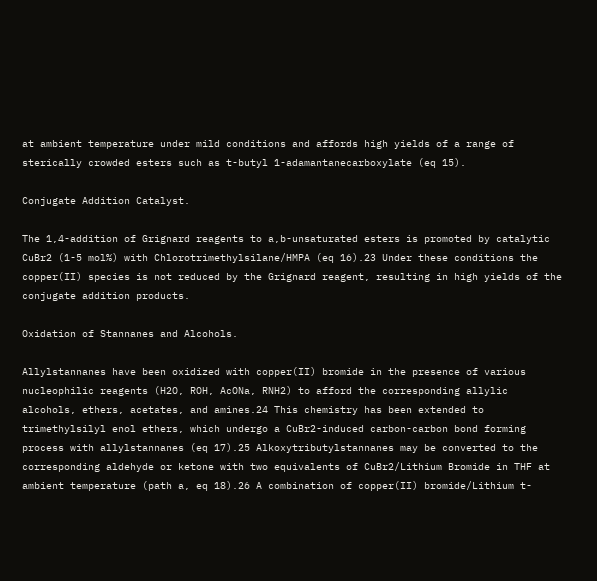at ambient temperature under mild conditions and affords high yields of a range of sterically crowded esters such as t-butyl 1-adamantanecarboxylate (eq 15).

Conjugate Addition Catalyst.

The 1,4-addition of Grignard reagents to a,b-unsaturated esters is promoted by catalytic CuBr2 (1-5 mol%) with Chlorotrimethylsilane/HMPA (eq 16).23 Under these conditions the copper(II) species is not reduced by the Grignard reagent, resulting in high yields of the conjugate addition products.

Oxidation of Stannanes and Alcohols.

Allylstannanes have been oxidized with copper(II) bromide in the presence of various nucleophilic reagents (H2O, ROH, AcONa, RNH2) to afford the corresponding allylic alcohols, ethers, acetates, and amines.24 This chemistry has been extended to trimethylsilyl enol ethers, which undergo a CuBr2-induced carbon-carbon bond forming process with allylstannanes (eq 17).25 Alkoxytributylstannanes may be converted to the corresponding aldehyde or ketone with two equivalents of CuBr2/Lithium Bromide in THF at ambient temperature (path a, eq 18).26 A combination of copper(II) bromide/Lithium t-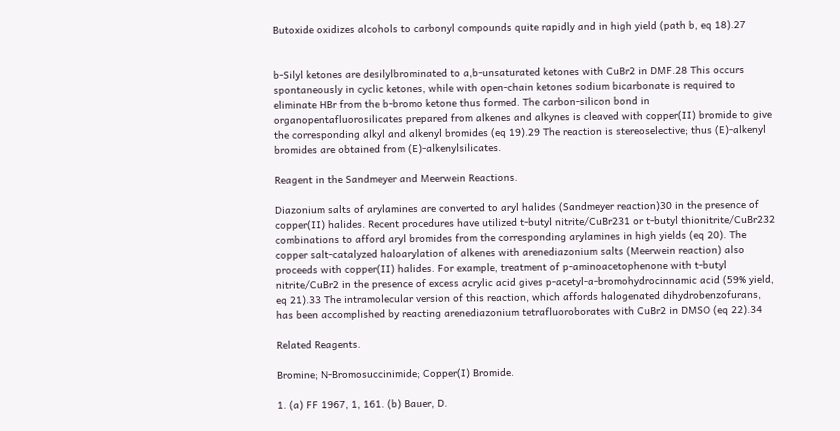Butoxide oxidizes alcohols to carbonyl compounds quite rapidly and in high yield (path b, eq 18).27


b-Silyl ketones are desilylbrominated to a,b-unsaturated ketones with CuBr2 in DMF.28 This occurs spontaneously in cyclic ketones, while with open-chain ketones sodium bicarbonate is required to eliminate HBr from the b-bromo ketone thus formed. The carbon-silicon bond in organopentafluorosilicates prepared from alkenes and alkynes is cleaved with copper(II) bromide to give the corresponding alkyl and alkenyl bromides (eq 19).29 The reaction is stereoselective; thus (E)-alkenyl bromides are obtained from (E)-alkenylsilicates.

Reagent in the Sandmeyer and Meerwein Reactions.

Diazonium salts of arylamines are converted to aryl halides (Sandmeyer reaction)30 in the presence of copper(II) halides. Recent procedures have utilized t-butyl nitrite/CuBr231 or t-butyl thionitrite/CuBr232 combinations to afford aryl bromides from the corresponding arylamines in high yields (eq 20). The copper salt-catalyzed haloarylation of alkenes with arenediazonium salts (Meerwein reaction) also proceeds with copper(II) halides. For example, treatment of p-aminoacetophenone with t-butyl nitrite/CuBr2 in the presence of excess acrylic acid gives p-acetyl-a-bromohydrocinnamic acid (59% yield, eq 21).33 The intramolecular version of this reaction, which affords halogenated dihydrobenzofurans, has been accomplished by reacting arenediazonium tetrafluoroborates with CuBr2 in DMSO (eq 22).34

Related Reagents.

Bromine; N-Bromosuccinimide; Copper(I) Bromide.

1. (a) FF 1967, 1, 161. (b) Bauer, D.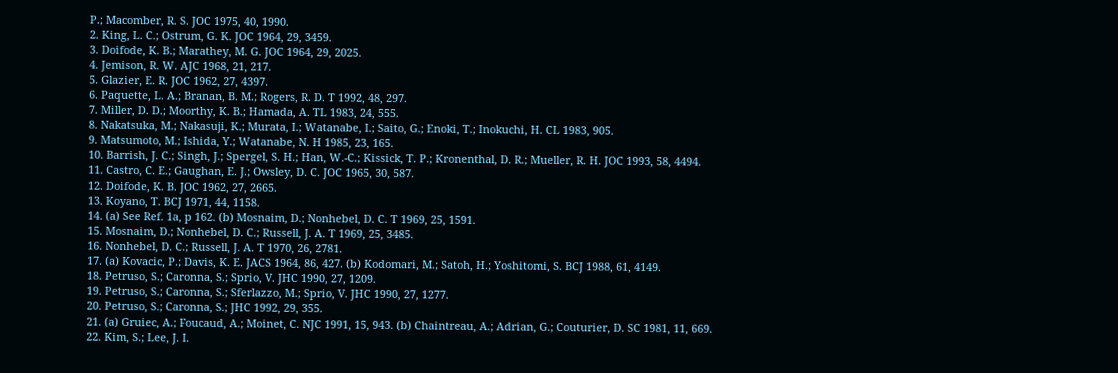P.; Macomber, R. S. JOC 1975, 40, 1990.
2. King, L. C.; Ostrum, G. K. JOC 1964, 29, 3459.
3. Doifode, K. B.; Marathey, M. G. JOC 1964, 29, 2025.
4. Jemison, R. W. AJC 1968, 21, 217.
5. Glazier, E. R. JOC 1962, 27, 4397.
6. Paquette, L. A.; Branan, B. M.; Rogers, R. D. T 1992, 48, 297.
7. Miller, D. D.; Moorthy, K. B.; Hamada, A. TL 1983, 24, 555.
8. Nakatsuka, M.; Nakasuji, K.; Murata, I.; Watanabe, I.; Saito, G.; Enoki, T.; Inokuchi, H. CL 1983, 905.
9. Matsumoto, M.; Ishida, Y.; Watanabe, N. H 1985, 23, 165.
10. Barrish, J. C.; Singh, J.; Spergel, S. H.; Han, W.-C.; Kissick, T. P.; Kronenthal, D. R.; Mueller, R. H. JOC 1993, 58, 4494.
11. Castro, C. E.; Gaughan, E. J.; Owsley, D. C. JOC 1965, 30, 587.
12. Doifode, K. B. JOC 1962, 27, 2665.
13. Koyano, T. BCJ 1971, 44, 1158.
14. (a) See Ref. 1a, p 162. (b) Mosnaim, D.; Nonhebel, D. C. T 1969, 25, 1591.
15. Mosnaim, D.; Nonhebel, D. C.; Russell, J. A. T 1969, 25, 3485.
16. Nonhebel, D. C.; Russell, J. A. T 1970, 26, 2781.
17. (a) Kovacic, P.; Davis, K. E. JACS 1964, 86, 427. (b) Kodomari, M.; Satoh, H.; Yoshitomi, S. BCJ 1988, 61, 4149.
18. Petruso, S.; Caronna, S.; Sprio, V. JHC 1990, 27, 1209.
19. Petruso, S.; Caronna, S.; Sferlazzo, M.; Sprio, V. JHC 1990, 27, 1277.
20. Petruso, S.; Caronna, S.; JHC 1992, 29, 355.
21. (a) Gruiec, A.; Foucaud, A.; Moinet, C. NJC 1991, 15, 943. (b) Chaintreau, A.; Adrian, G.; Couturier, D. SC 1981, 11, 669.
22. Kim, S.; Lee, J. I.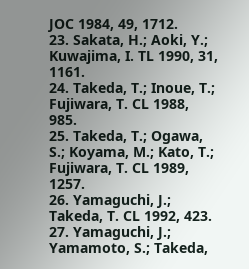JOC 1984, 49, 1712.
23. Sakata, H.; Aoki, Y.; Kuwajima, I. TL 1990, 31, 1161.
24. Takeda, T.; Inoue, T.; Fujiwara, T. CL 1988, 985.
25. Takeda, T.; Ogawa, S.; Koyama, M.; Kato, T.; Fujiwara, T. CL 1989, 1257.
26. Yamaguchi, J.; Takeda, T. CL 1992, 423.
27. Yamaguchi, J.; Yamamoto, S.; Takeda,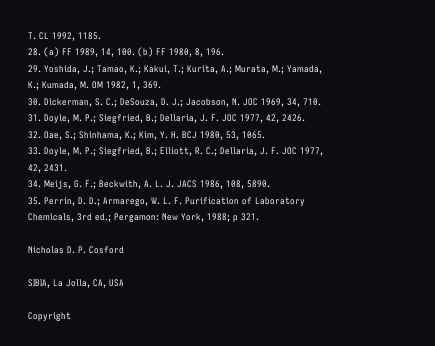T. CL 1992, 1185.
28. (a) FF 1989, 14, 100. (b) FF 1980, 8, 196.
29. Yoshida, J.; Tamao, K.; Kakui, T.; Kurita, A.; Murata, M.; Yamada, K.; Kumada, M. OM 1982, 1, 369.
30. Dickerman, S. C.; DeSouza, D. J.; Jacobson, N. JOC 1969, 34, 710.
31. Doyle, M. P.; Siegfried, B.; Dellaria, J. F. JOC 1977, 42, 2426.
32. Oae, S.; Shinhama, K.; Kim, Y. H. BCJ 1980, 53, 1065.
33. Doyle, M. P.; Siegfried, B.; Elliott, R. C.; Dellaria, J. F. JOC 1977, 42, 2431.
34. Meijs, G. F.; Beckwith, A. L. J. JACS 1986, 108, 5890.
35. Perrin, D. D.; Armarego, W. L. F. Purification of Laboratory Chemicals, 3rd ed.; Pergamon: New York, 1988; p 321.

Nicholas D. P. Cosford

SIBIA, La Jolla, CA, USA

Copyright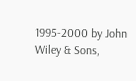1995-2000 by John Wiley & Sons,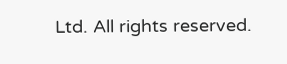Ltd. All rights reserved.